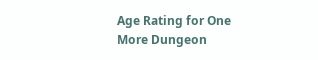Age Rating for One More Dungeon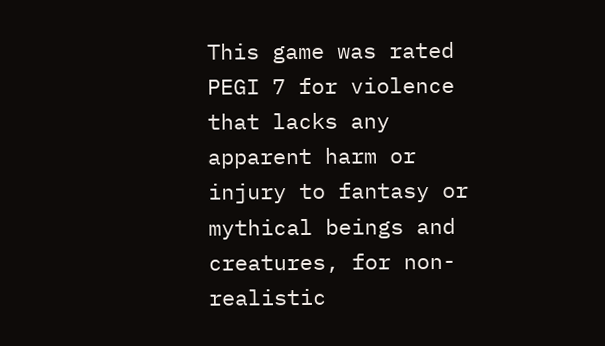This game was rated PEGI 7 for violence that lacks any apparent harm or injury to fantasy or mythical beings and creatures, for non-realistic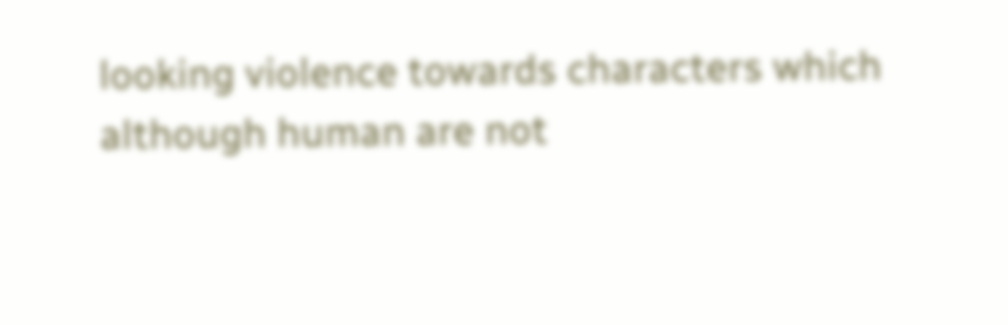looking violence towards characters which although human are not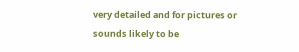very detailed and for pictures or sounds likely to be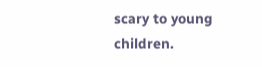scary to young children.